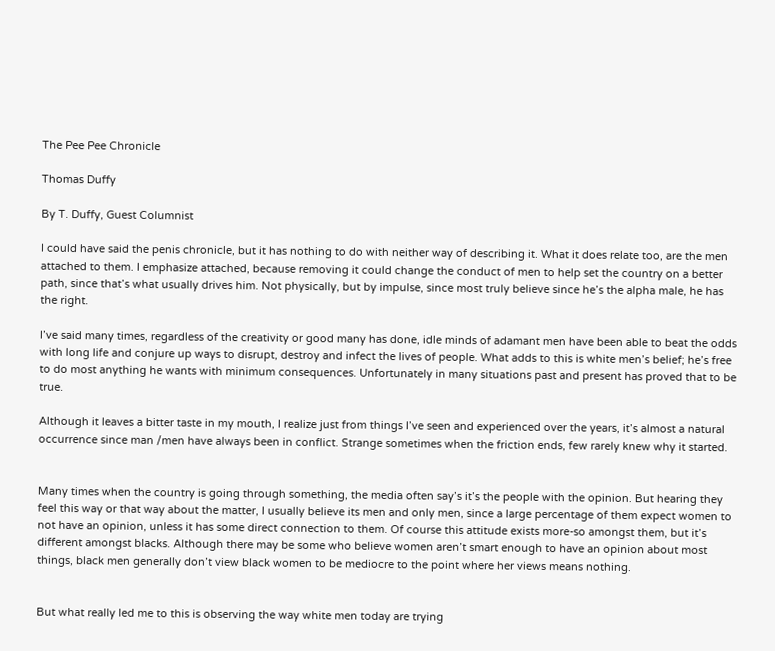The Pee Pee Chronicle

Thomas Duffy

By T. Duffy, Guest Columnist

I could have said the penis chronicle, but it has nothing to do with neither way of describing it. What it does relate too, are the men attached to them. I emphasize attached, because removing it could change the conduct of men to help set the country on a better path, since that’s what usually drives him. Not physically, but by impulse, since most truly believe since he’s the alpha male, he has the right.

I’ve said many times, regardless of the creativity or good many has done, idle minds of adamant men have been able to beat the odds with long life and conjure up ways to disrupt, destroy and infect the lives of people. What adds to this is white men’s belief; he’s free to do most anything he wants with minimum consequences. Unfortunately in many situations past and present has proved that to be true.

Although it leaves a bitter taste in my mouth, I realize just from things I’ve seen and experienced over the years, it’s almost a natural occurrence since man /men have always been in conflict. Strange sometimes when the friction ends, few rarely knew why it started.


Many times when the country is going through something, the media often say’s it’s the people with the opinion. But hearing they feel this way or that way about the matter, I usually believe its men and only men, since a large percentage of them expect women to not have an opinion, unless it has some direct connection to them. Of course this attitude exists more-so amongst them, but it’s different amongst blacks. Although there may be some who believe women aren’t smart enough to have an opinion about most things, black men generally don’t view black women to be mediocre to the point where her views means nothing.


But what really led me to this is observing the way white men today are trying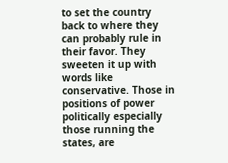to set the country back to where they can probably rule in their favor. They sweeten it up with words like conservative. Those in positions of power politically especially those running the states, are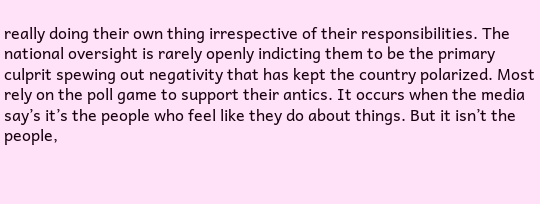really doing their own thing irrespective of their responsibilities. The national oversight is rarely openly indicting them to be the primary culprit spewing out negativity that has kept the country polarized. Most rely on the poll game to support their antics. It occurs when the media say’s it’s the people who feel like they do about things. But it isn’t the people,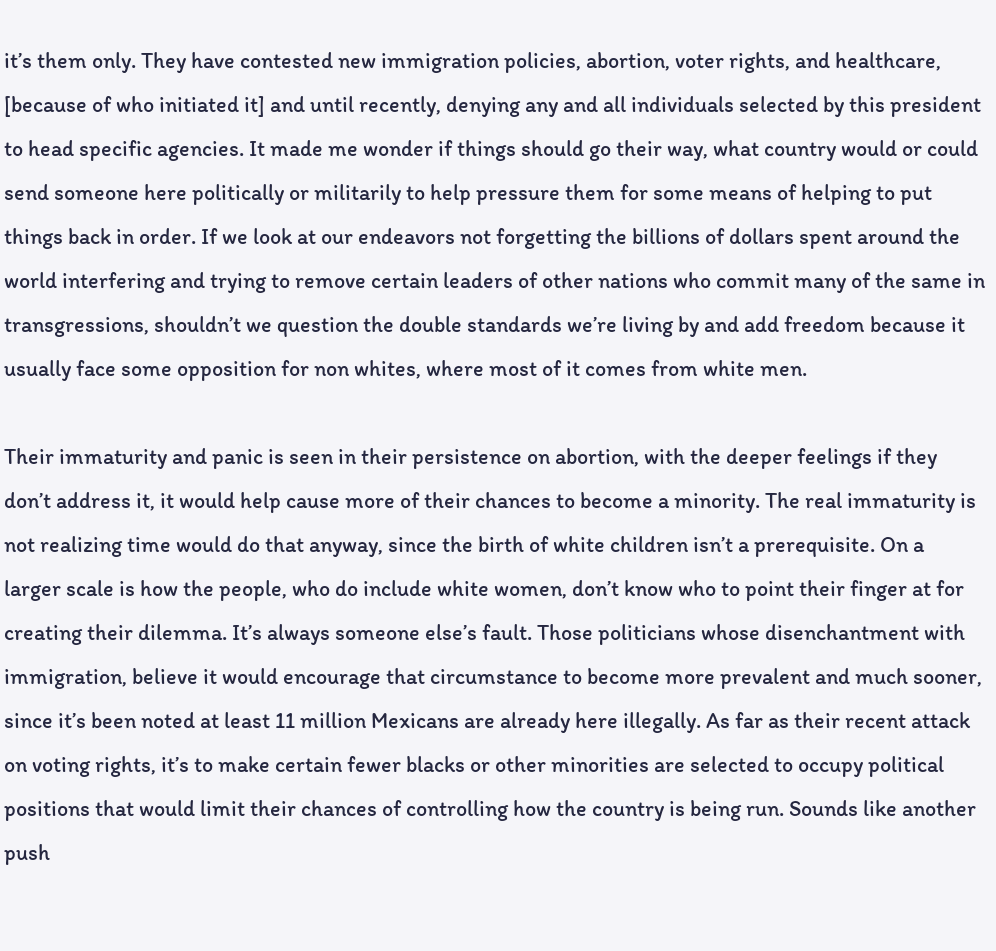it’s them only. They have contested new immigration policies, abortion, voter rights, and healthcare, [because of who initiated it] and until recently, denying any and all individuals selected by this president to head specific agencies. It made me wonder if things should go their way, what country would or could send someone here politically or militarily to help pressure them for some means of helping to put things back in order. If we look at our endeavors not forgetting the billions of dollars spent around the world interfering and trying to remove certain leaders of other nations who commit many of the same in transgressions, shouldn’t we question the double standards we’re living by and add freedom because it usually face some opposition for non whites, where most of it comes from white men.

Their immaturity and panic is seen in their persistence on abortion, with the deeper feelings if they don’t address it, it would help cause more of their chances to become a minority. The real immaturity is not realizing time would do that anyway, since the birth of white children isn’t a prerequisite. On a larger scale is how the people, who do include white women, don’t know who to point their finger at for creating their dilemma. It’s always someone else’s fault. Those politicians whose disenchantment with immigration, believe it would encourage that circumstance to become more prevalent and much sooner, since it’s been noted at least 11 million Mexicans are already here illegally. As far as their recent attack on voting rights, it’s to make certain fewer blacks or other minorities are selected to occupy political positions that would limit their chances of controlling how the country is being run. Sounds like another push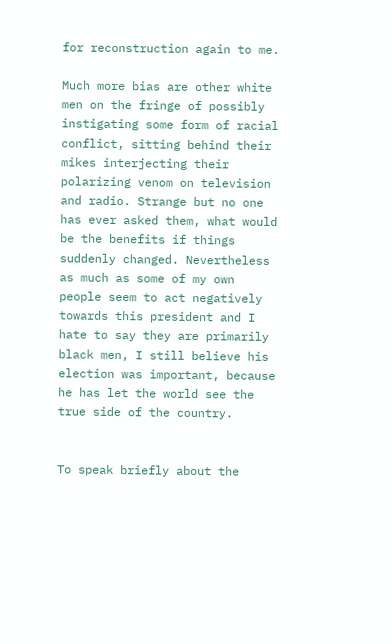for reconstruction again to me.

Much more bias are other white men on the fringe of possibly instigating some form of racial conflict, sitting behind their mikes interjecting their polarizing venom on television and radio. Strange but no one has ever asked them, what would be the benefits if things suddenly changed. Nevertheless as much as some of my own people seem to act negatively towards this president and I hate to say they are primarily black men, I still believe his election was important, because he has let the world see the true side of the country.


To speak briefly about the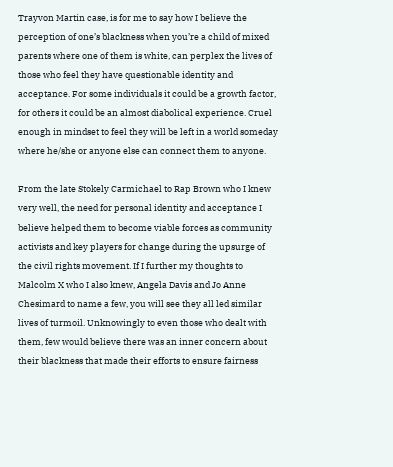Trayvon Martin case, is for me to say how I believe the perception of one’s blackness when you’re a child of mixed parents where one of them is white, can perplex the lives of those who feel they have questionable identity and acceptance. For some individuals it could be a growth factor, for others it could be an almost diabolical experience. Cruel enough in mindset to feel they will be left in a world someday where he/she or anyone else can connect them to anyone.

From the late Stokely Carmichael to Rap Brown who I knew very well, the need for personal identity and acceptance I believe helped them to become viable forces as community activists and key players for change during the upsurge of the civil rights movement. If I further my thoughts to Malcolm X who I also knew, Angela Davis and Jo Anne Chesimard to name a few, you will see they all led similar lives of turmoil. Unknowingly to even those who dealt with them, few would believe there was an inner concern about their blackness that made their efforts to ensure fairness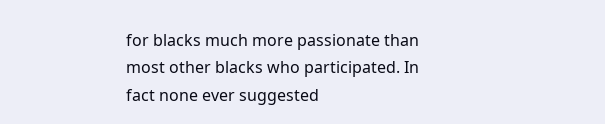for blacks much more passionate than most other blacks who participated. In fact none ever suggested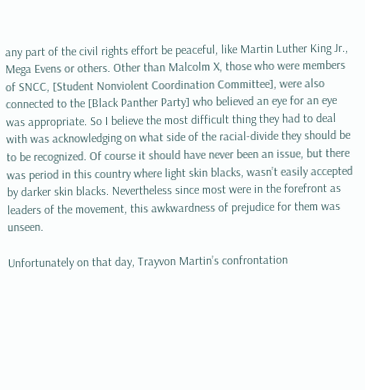any part of the civil rights effort be peaceful, like Martin Luther King Jr., Mega Evens or others. Other than Malcolm X, those who were members of SNCC, [Student Nonviolent Coordination Committee], were also connected to the [Black Panther Party] who believed an eye for an eye was appropriate. So I believe the most difficult thing they had to deal with was acknowledging on what side of the racial-divide they should be to be recognized. Of course it should have never been an issue, but there was period in this country where light skin blacks, wasn’t easily accepted by darker skin blacks. Nevertheless since most were in the forefront as leaders of the movement, this awkwardness of prejudice for them was unseen.

Unfortunately on that day, Trayvon Martin’s confrontation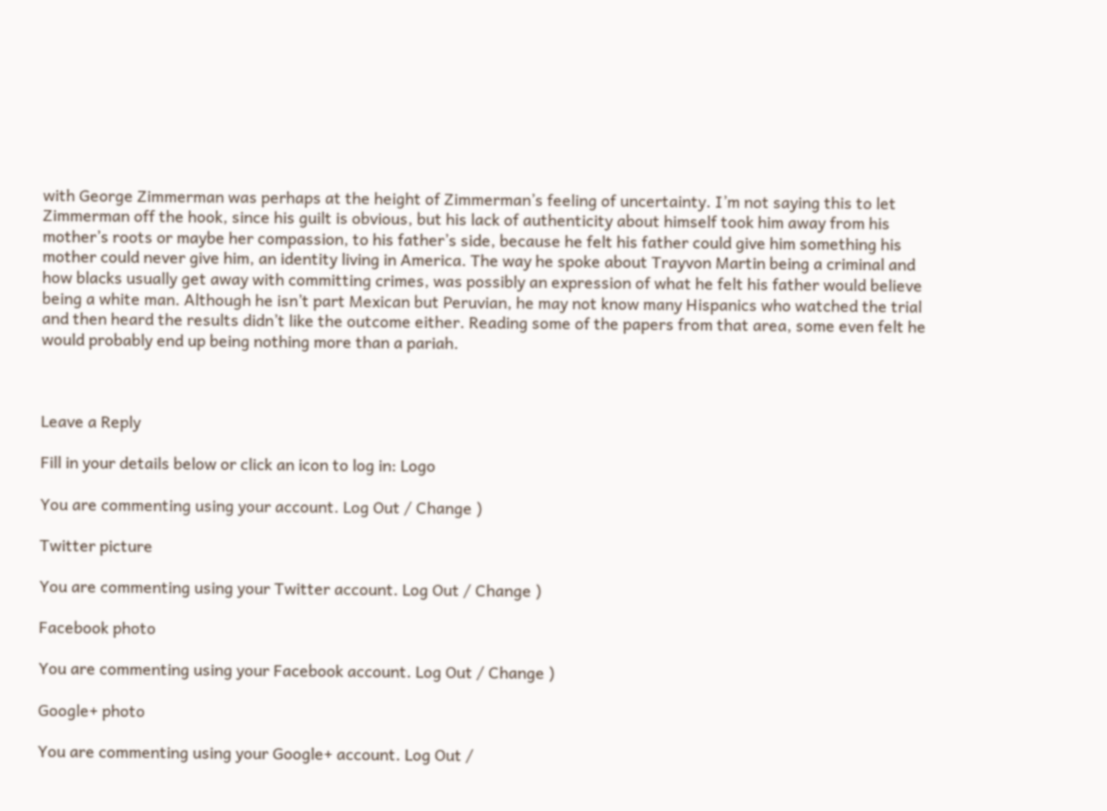with George Zimmerman was perhaps at the height of Zimmerman’s feeling of uncertainty. I’m not saying this to let Zimmerman off the hook, since his guilt is obvious, but his lack of authenticity about himself took him away from his mother’s roots or maybe her compassion, to his father’s side, because he felt his father could give him something his mother could never give him, an identity living in America. The way he spoke about Trayvon Martin being a criminal and how blacks usually get away with committing crimes, was possibly an expression of what he felt his father would believe being a white man. Although he isn’t part Mexican but Peruvian, he may not know many Hispanics who watched the trial and then heard the results didn’t like the outcome either. Reading some of the papers from that area, some even felt he would probably end up being nothing more than a pariah.



Leave a Reply

Fill in your details below or click an icon to log in: Logo

You are commenting using your account. Log Out / Change )

Twitter picture

You are commenting using your Twitter account. Log Out / Change )

Facebook photo

You are commenting using your Facebook account. Log Out / Change )

Google+ photo

You are commenting using your Google+ account. Log Out /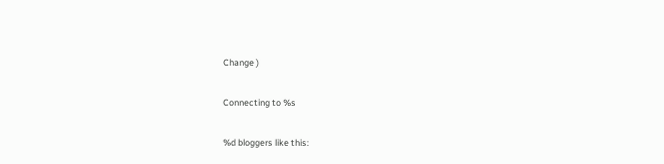Change )

Connecting to %s

%d bloggers like this: